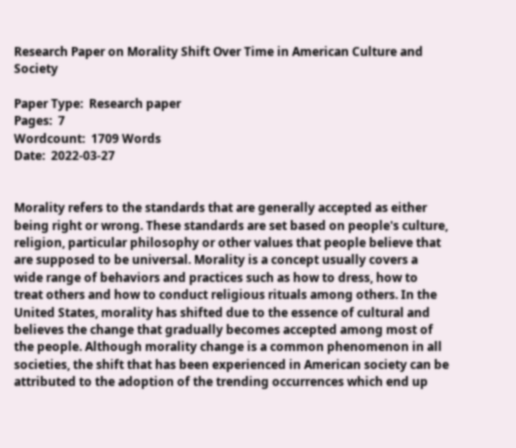Research Paper on Morality Shift Over Time in American Culture and Society

Paper Type:  Research paper
Pages:  7
Wordcount:  1709 Words
Date:  2022-03-27


Morality refers to the standards that are generally accepted as either being right or wrong. These standards are set based on people's culture, religion, particular philosophy or other values that people believe that are supposed to be universal. Morality is a concept usually covers a wide range of behaviors and practices such as how to dress, how to treat others and how to conduct religious rituals among others. In the United States, morality has shifted due to the essence of cultural and believes the change that gradually becomes accepted among most of the people. Although morality change is a common phenomenon in all societies, the shift that has been experienced in American society can be attributed to the adoption of the trending occurrences which end up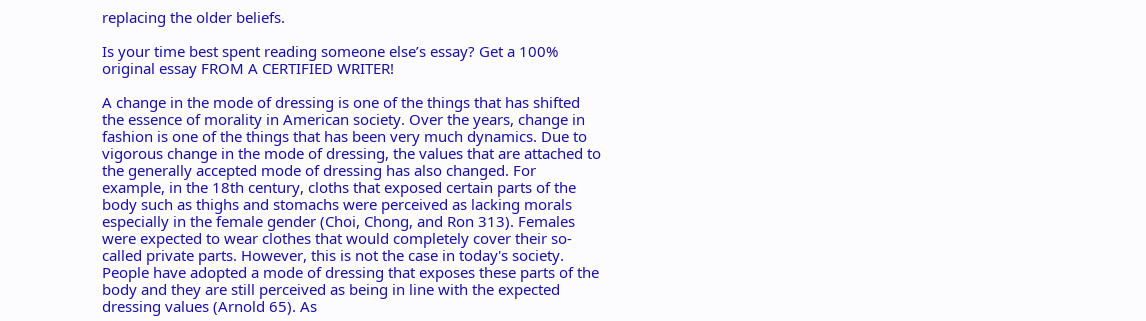replacing the older beliefs.

Is your time best spent reading someone else’s essay? Get a 100% original essay FROM A CERTIFIED WRITER!

A change in the mode of dressing is one of the things that has shifted the essence of morality in American society. Over the years, change in fashion is one of the things that has been very much dynamics. Due to vigorous change in the mode of dressing, the values that are attached to the generally accepted mode of dressing has also changed. For example, in the 18th century, cloths that exposed certain parts of the body such as thighs and stomachs were perceived as lacking morals especially in the female gender (Choi, Chong, and Ron 313). Females were expected to wear clothes that would completely cover their so-called private parts. However, this is not the case in today's society. People have adopted a mode of dressing that exposes these parts of the body and they are still perceived as being in line with the expected dressing values (Arnold 65). As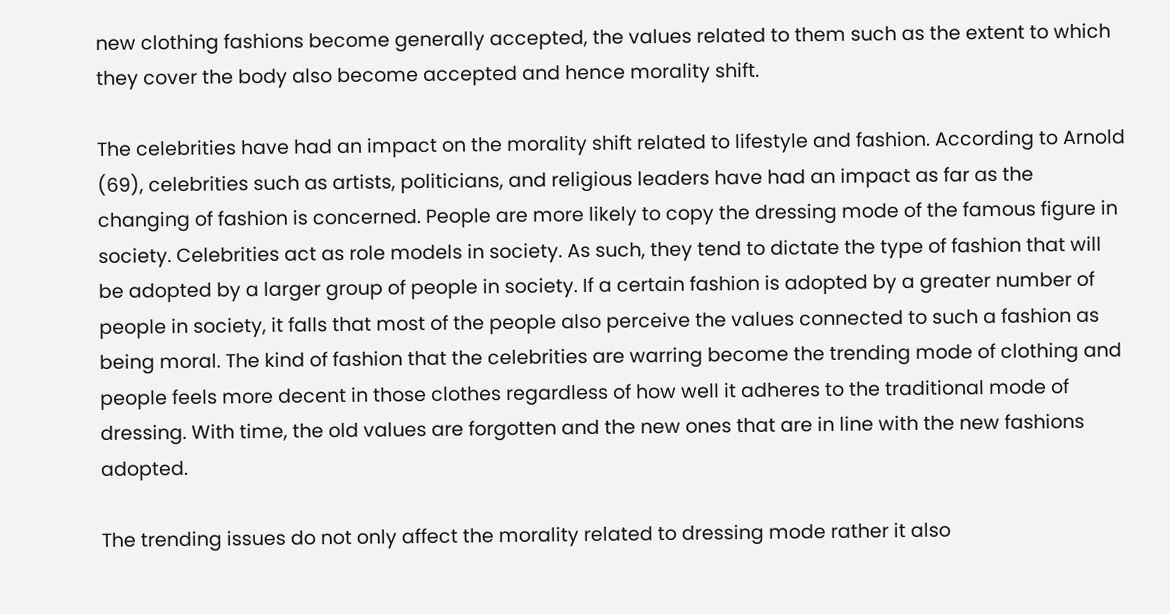new clothing fashions become generally accepted, the values related to them such as the extent to which they cover the body also become accepted and hence morality shift.

The celebrities have had an impact on the morality shift related to lifestyle and fashion. According to Arnold (69), celebrities such as artists, politicians, and religious leaders have had an impact as far as the changing of fashion is concerned. People are more likely to copy the dressing mode of the famous figure in society. Celebrities act as role models in society. As such, they tend to dictate the type of fashion that will be adopted by a larger group of people in society. If a certain fashion is adopted by a greater number of people in society, it falls that most of the people also perceive the values connected to such a fashion as being moral. The kind of fashion that the celebrities are warring become the trending mode of clothing and people feels more decent in those clothes regardless of how well it adheres to the traditional mode of dressing. With time, the old values are forgotten and the new ones that are in line with the new fashions adopted.

The trending issues do not only affect the morality related to dressing mode rather it also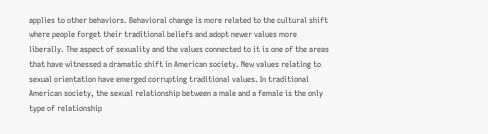applies to other behaviors. Behavioral change is more related to the cultural shift where people forget their traditional beliefs and adopt newer values more liberally. The aspect of sexuality and the values connected to it is one of the areas that have witnessed a dramatic shift in American society. New values relating to sexual orientation have emerged corrupting traditional values. In traditional American society, the sexual relationship between a male and a female is the only type of relationship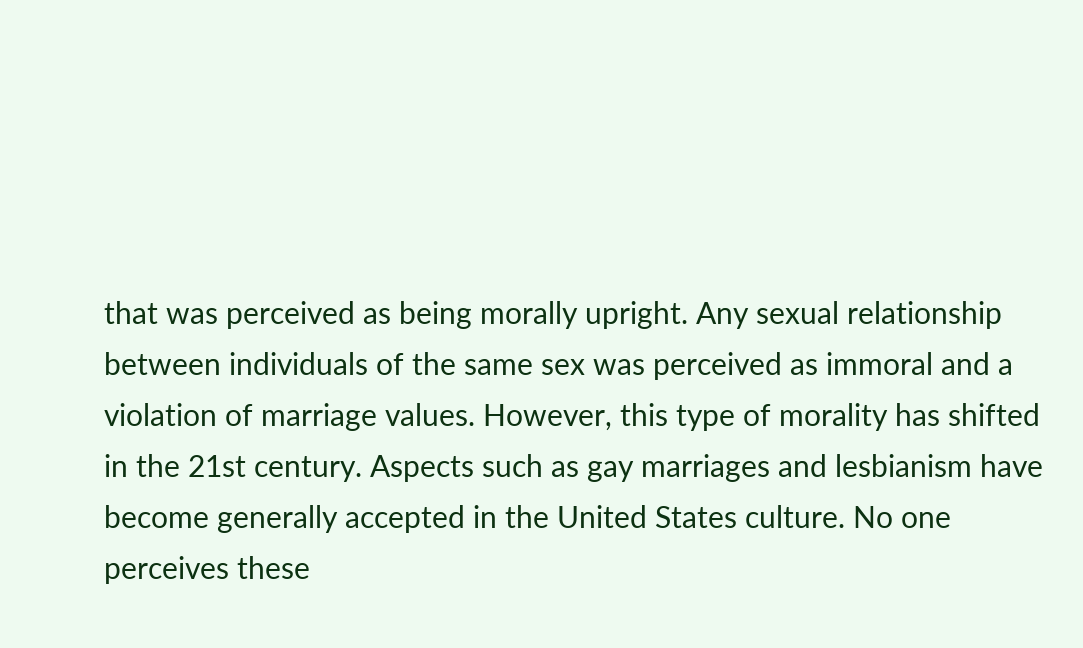that was perceived as being morally upright. Any sexual relationship between individuals of the same sex was perceived as immoral and a violation of marriage values. However, this type of morality has shifted in the 21st century. Aspects such as gay marriages and lesbianism have become generally accepted in the United States culture. No one perceives these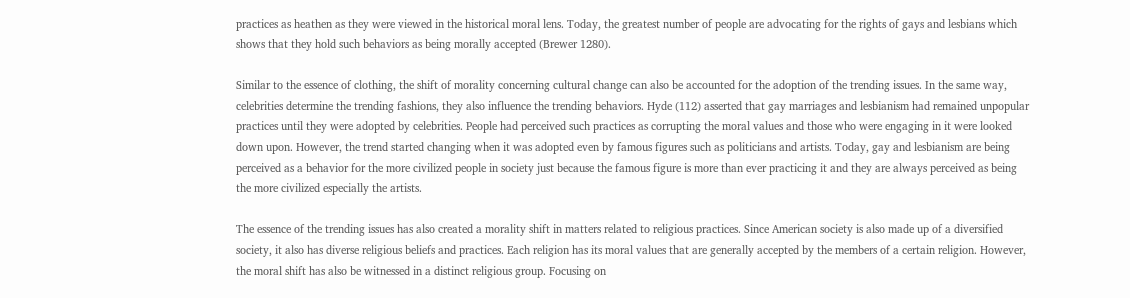practices as heathen as they were viewed in the historical moral lens. Today, the greatest number of people are advocating for the rights of gays and lesbians which shows that they hold such behaviors as being morally accepted (Brewer 1280).

Similar to the essence of clothing, the shift of morality concerning cultural change can also be accounted for the adoption of the trending issues. In the same way, celebrities determine the trending fashions, they also influence the trending behaviors. Hyde (112) asserted that gay marriages and lesbianism had remained unpopular practices until they were adopted by celebrities. People had perceived such practices as corrupting the moral values and those who were engaging in it were looked down upon. However, the trend started changing when it was adopted even by famous figures such as politicians and artists. Today, gay and lesbianism are being perceived as a behavior for the more civilized people in society just because the famous figure is more than ever practicing it and they are always perceived as being the more civilized especially the artists.

The essence of the trending issues has also created a morality shift in matters related to religious practices. Since American society is also made up of a diversified society, it also has diverse religious beliefs and practices. Each religion has its moral values that are generally accepted by the members of a certain religion. However, the moral shift has also be witnessed in a distinct religious group. Focusing on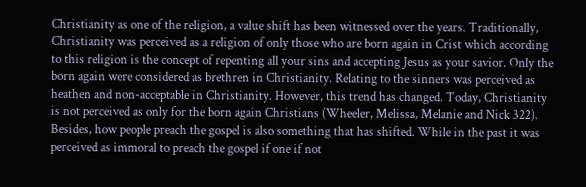Christianity as one of the religion, a value shift has been witnessed over the years. Traditionally, Christianity was perceived as a religion of only those who are born again in Crist which according to this religion is the concept of repenting all your sins and accepting Jesus as your savior. Only the born again were considered as brethren in Christianity. Relating to the sinners was perceived as heathen and non-acceptable in Christianity. However, this trend has changed. Today, Christianity is not perceived as only for the born again Christians (Wheeler, Melissa, Melanie and Nick 322). Besides, how people preach the gospel is also something that has shifted. While in the past it was perceived as immoral to preach the gospel if one if not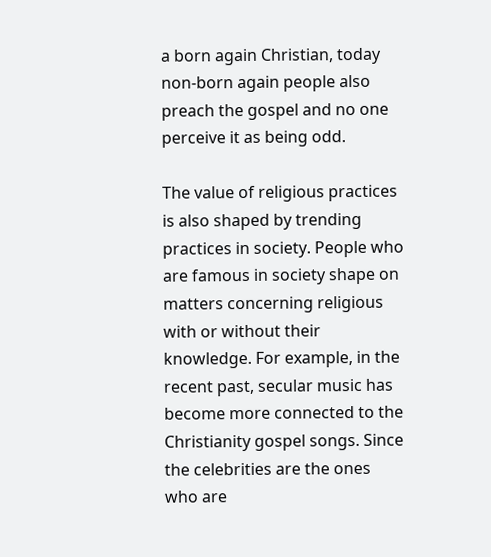a born again Christian, today non-born again people also preach the gospel and no one perceive it as being odd.

The value of religious practices is also shaped by trending practices in society. People who are famous in society shape on matters concerning religious with or without their knowledge. For example, in the recent past, secular music has become more connected to the Christianity gospel songs. Since the celebrities are the ones who are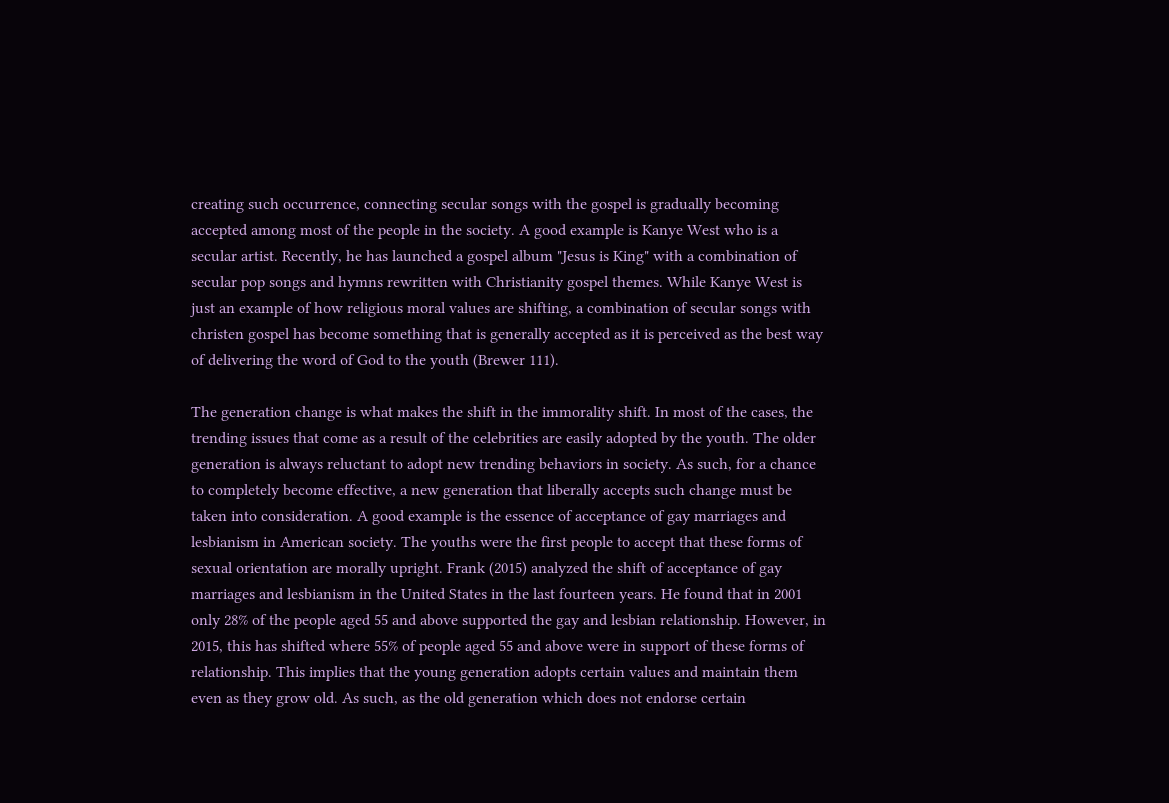creating such occurrence, connecting secular songs with the gospel is gradually becoming accepted among most of the people in the society. A good example is Kanye West who is a secular artist. Recently, he has launched a gospel album "Jesus is King" with a combination of secular pop songs and hymns rewritten with Christianity gospel themes. While Kanye West is just an example of how religious moral values are shifting, a combination of secular songs with christen gospel has become something that is generally accepted as it is perceived as the best way of delivering the word of God to the youth (Brewer 111).

The generation change is what makes the shift in the immorality shift. In most of the cases, the trending issues that come as a result of the celebrities are easily adopted by the youth. The older generation is always reluctant to adopt new trending behaviors in society. As such, for a chance to completely become effective, a new generation that liberally accepts such change must be taken into consideration. A good example is the essence of acceptance of gay marriages and lesbianism in American society. The youths were the first people to accept that these forms of sexual orientation are morally upright. Frank (2015) analyzed the shift of acceptance of gay marriages and lesbianism in the United States in the last fourteen years. He found that in 2001 only 28% of the people aged 55 and above supported the gay and lesbian relationship. However, in 2015, this has shifted where 55% of people aged 55 and above were in support of these forms of relationship. This implies that the young generation adopts certain values and maintain them even as they grow old. As such, as the old generation which does not endorse certain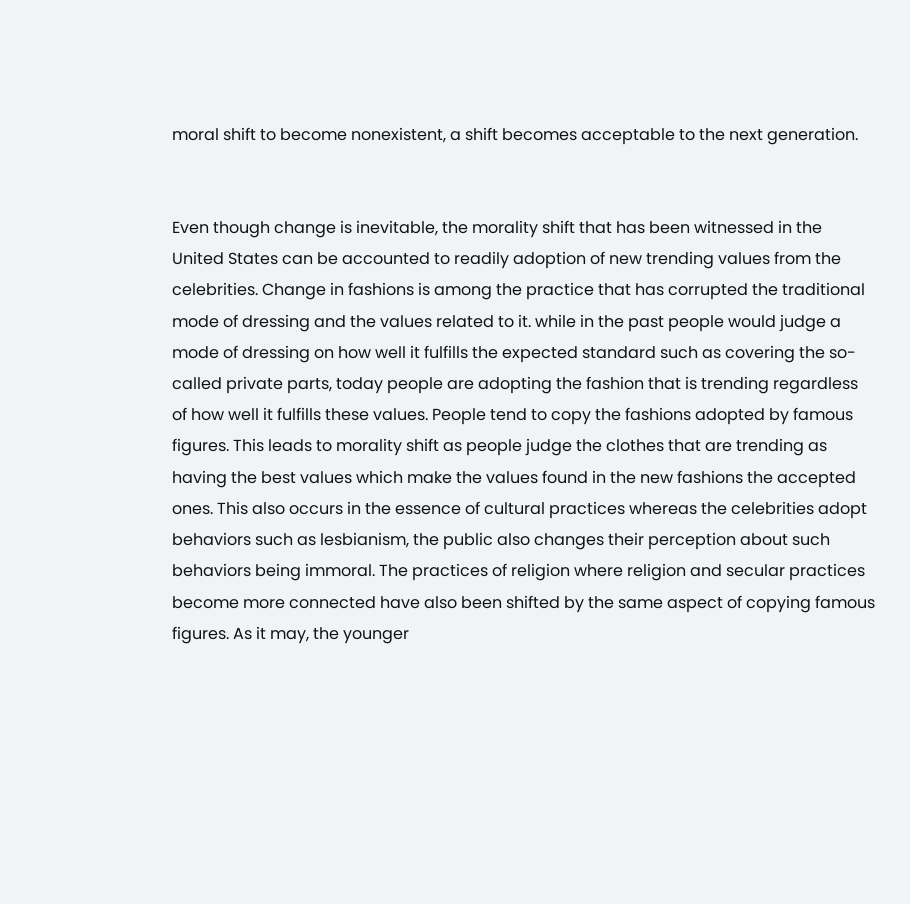moral shift to become nonexistent, a shift becomes acceptable to the next generation.


Even though change is inevitable, the morality shift that has been witnessed in the United States can be accounted to readily adoption of new trending values from the celebrities. Change in fashions is among the practice that has corrupted the traditional mode of dressing and the values related to it. while in the past people would judge a mode of dressing on how well it fulfills the expected standard such as covering the so-called private parts, today people are adopting the fashion that is trending regardless of how well it fulfills these values. People tend to copy the fashions adopted by famous figures. This leads to morality shift as people judge the clothes that are trending as having the best values which make the values found in the new fashions the accepted ones. This also occurs in the essence of cultural practices whereas the celebrities adopt behaviors such as lesbianism, the public also changes their perception about such behaviors being immoral. The practices of religion where religion and secular practices become more connected have also been shifted by the same aspect of copying famous figures. As it may, the younger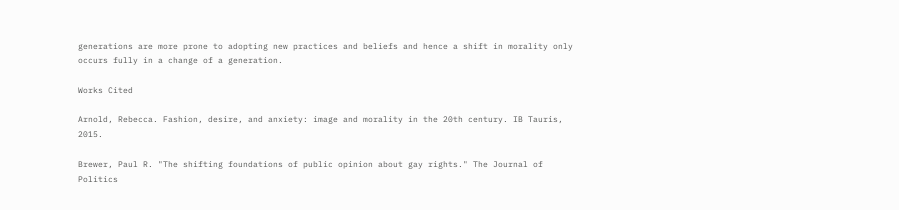generations are more prone to adopting new practices and beliefs and hence a shift in morality only occurs fully in a change of a generation.

Works Cited

Arnold, Rebecca. Fashion, desire, and anxiety: image and morality in the 20th century. IB Tauris, 2015.

Brewer, Paul R. "The shifting foundations of public opinion about gay rights." The Journal of Politics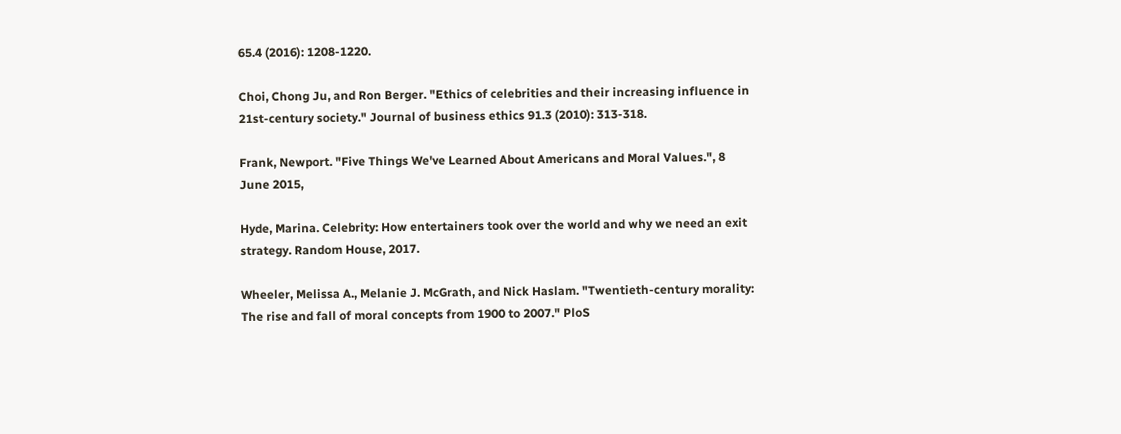65.4 (2016): 1208-1220.

Choi, Chong Ju, and Ron Berger. "Ethics of celebrities and their increasing influence in 21st-century society." Journal of business ethics 91.3 (2010): 313-318.

Frank, Newport. "Five Things We've Learned About Americans and Moral Values.", 8 June 2015,

Hyde, Marina. Celebrity: How entertainers took over the world and why we need an exit strategy. Random House, 2017.

Wheeler, Melissa A., Melanie J. McGrath, and Nick Haslam. "Twentieth-century morality: The rise and fall of moral concepts from 1900 to 2007." PloS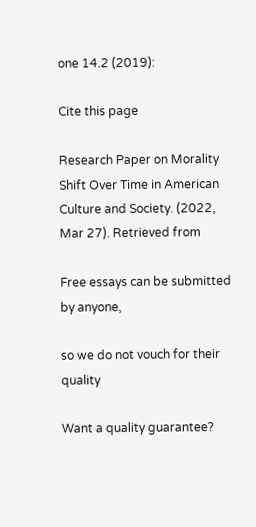one 14.2 (2019):

Cite this page

Research Paper on Morality Shift Over Time in American Culture and Society. (2022, Mar 27). Retrieved from

Free essays can be submitted by anyone,

so we do not vouch for their quality

Want a quality guarantee?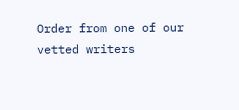Order from one of our vetted writers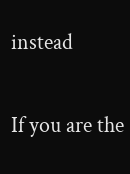instead

If you are the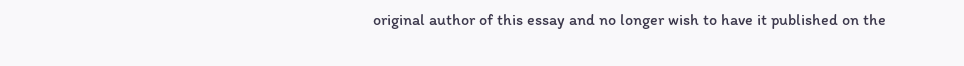original author of this essay and no longer wish to have it published on the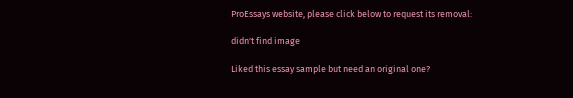ProEssays website, please click below to request its removal:

didn't find image

Liked this essay sample but need an original one?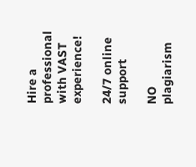Hire a professional with VAST experience!

24/7 online support

NO plagiarism